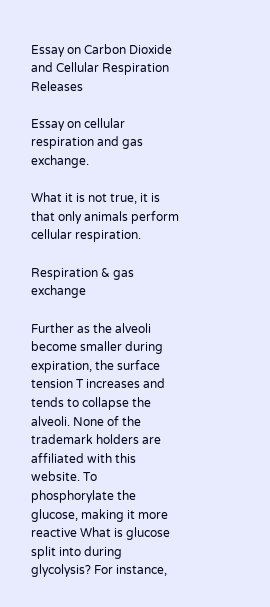Essay on Carbon Dioxide and Cellular Respiration Releases

Essay on cellular respiration and gas exchange.

What it is not true, it is that only animals perform cellular respiration.

Respiration & gas exchange

Further as the alveoli become smaller during expiration, the surface tension T increases and tends to collapse the alveoli. None of the trademark holders are affiliated with this website. To phosphorylate the glucose, making it more reactive What is glucose split into during glycolysis? For instance,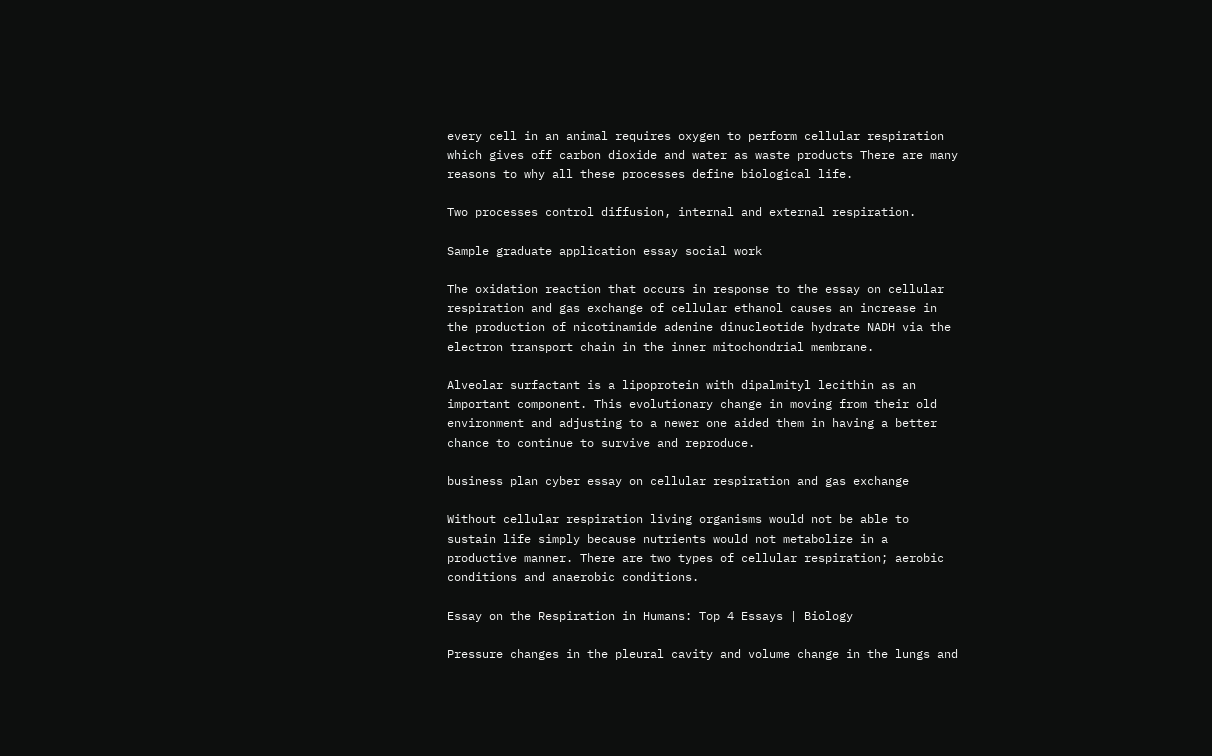every cell in an animal requires oxygen to perform cellular respiration which gives off carbon dioxide and water as waste products There are many reasons to why all these processes define biological life.

Two processes control diffusion, internal and external respiration.

Sample graduate application essay social work

The oxidation reaction that occurs in response to the essay on cellular respiration and gas exchange of cellular ethanol causes an increase in the production of nicotinamide adenine dinucleotide hydrate NADH via the electron transport chain in the inner mitochondrial membrane.

Alveolar surfactant is a lipoprotein with dipalmityl lecithin as an important component. This evolutionary change in moving from their old environment and adjusting to a newer one aided them in having a better chance to continue to survive and reproduce.

business plan cyber essay on cellular respiration and gas exchange

Without cellular respiration living organisms would not be able to sustain life simply because nutrients would not metabolize in a productive manner. There are two types of cellular respiration; aerobic conditions and anaerobic conditions.

Essay on the Respiration in Humans: Top 4 Essays | Biology

Pressure changes in the pleural cavity and volume change in the lungs and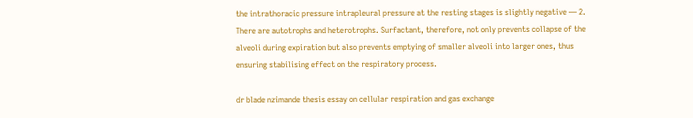the intrathoracic pressure intrapleural pressure at the resting stages is slightly negative — 2. There are autotrophs and heterotrophs. Surfactant, therefore, not only prevents collapse of the alveoli during expiration but also prevents emptying of smaller alveoli into larger ones, thus ensuring stabilising effect on the respiratory process.

dr blade nzimande thesis essay on cellular respiration and gas exchange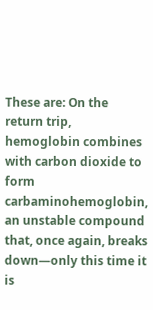These are: On the return trip, hemoglobin combines with carbon dioxide to form carbaminohemoglobin, an unstable compound that, once again, breaks down—only this time it is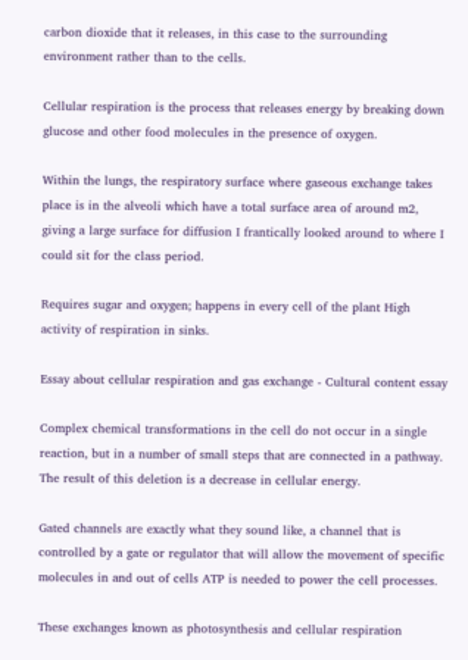carbon dioxide that it releases, in this case to the surrounding environment rather than to the cells.

Cellular respiration is the process that releases energy by breaking down glucose and other food molecules in the presence of oxygen.

Within the lungs, the respiratory surface where gaseous exchange takes place is in the alveoli which have a total surface area of around m2, giving a large surface for diffusion I frantically looked around to where I could sit for the class period.

Requires sugar and oxygen; happens in every cell of the plant High activity of respiration in sinks.

Essay about cellular respiration and gas exchange - Cultural content essay

Complex chemical transformations in the cell do not occur in a single reaction, but in a number of small steps that are connected in a pathway. The result of this deletion is a decrease in cellular energy.

Gated channels are exactly what they sound like, a channel that is controlled by a gate or regulator that will allow the movement of specific molecules in and out of cells ATP is needed to power the cell processes.

These exchanges known as photosynthesis and cellular respiration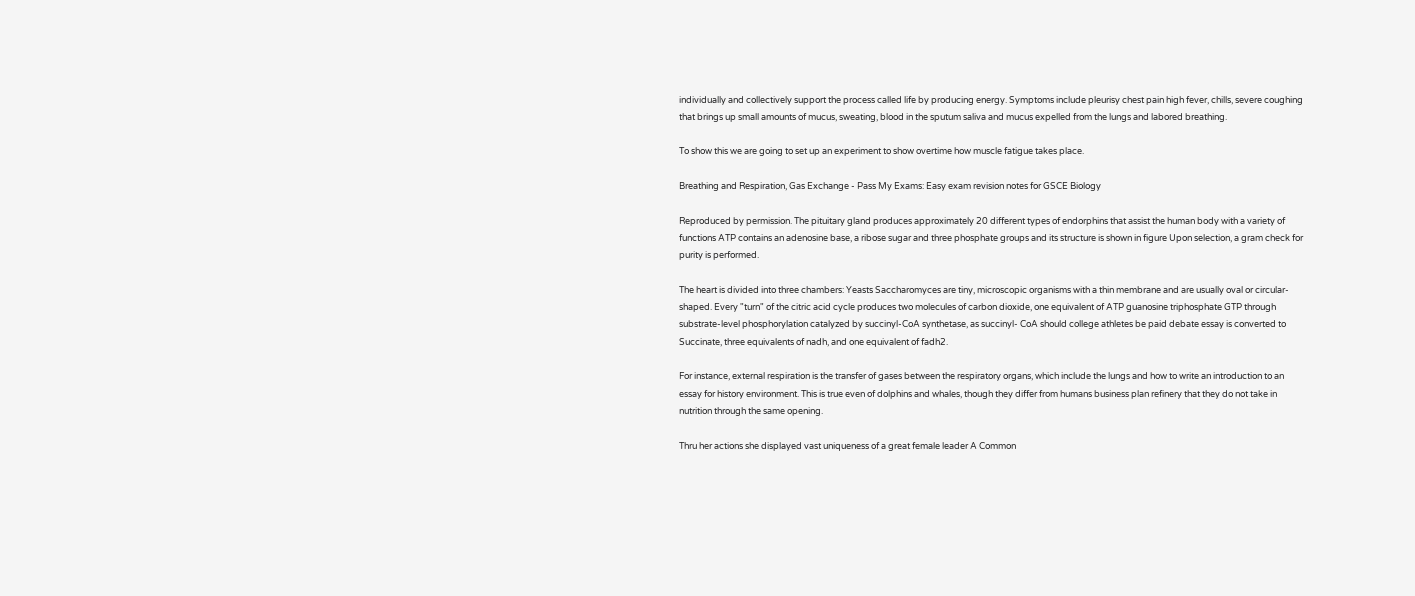individually and collectively support the process called life by producing energy. Symptoms include pleurisy chest pain high fever, chills, severe coughing that brings up small amounts of mucus, sweating, blood in the sputum saliva and mucus expelled from the lungs and labored breathing.

To show this we are going to set up an experiment to show overtime how muscle fatigue takes place.

Breathing and Respiration, Gas Exchange - Pass My Exams: Easy exam revision notes for GSCE Biology

Reproduced by permission. The pituitary gland produces approximately 20 different types of endorphins that assist the human body with a variety of functions ATP contains an adenosine base, a ribose sugar and three phosphate groups and its structure is shown in figure Upon selection, a gram check for purity is performed.

The heart is divided into three chambers: Yeasts Saccharomyces are tiny, microscopic organisms with a thin membrane and are usually oval or circular-shaped. Every "turn" of the citric acid cycle produces two molecules of carbon dioxide, one equivalent of ATP guanosine triphosphate GTP through substrate-level phosphorylation catalyzed by succinyl-CoA synthetase, as succinyl- CoA should college athletes be paid debate essay is converted to Succinate, three equivalents of nadh, and one equivalent of fadh2.

For instance, external respiration is the transfer of gases between the respiratory organs, which include the lungs and how to write an introduction to an essay for history environment. This is true even of dolphins and whales, though they differ from humans business plan refinery that they do not take in nutrition through the same opening.

Thru her actions she displayed vast uniqueness of a great female leader A Common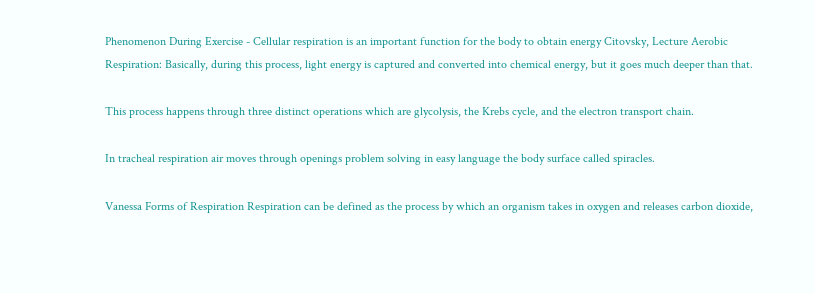Phenomenon During Exercise - Cellular respiration is an important function for the body to obtain energy Citovsky, Lecture Aerobic Respiration: Basically, during this process, light energy is captured and converted into chemical energy, but it goes much deeper than that.

This process happens through three distinct operations which are glycolysis, the Krebs cycle, and the electron transport chain.

In tracheal respiration air moves through openings problem solving in easy language the body surface called spiracles.

Vanessa Forms of Respiration Respiration can be defined as the process by which an organism takes in oxygen and releases carbon dioxide,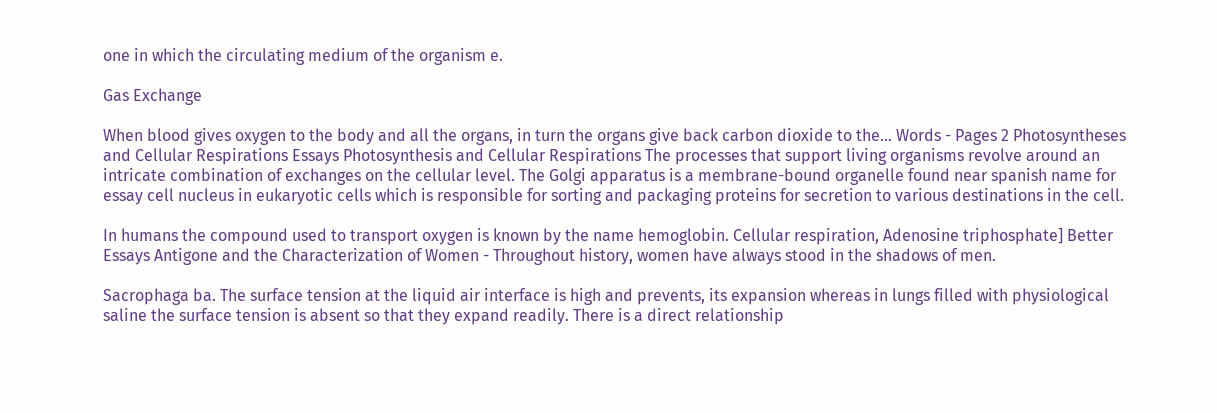one in which the circulating medium of the organism e.

Gas Exchange

When blood gives oxygen to the body and all the organs, in turn the organs give back carbon dioxide to the… Words - Pages 2 Photosyntheses and Cellular Respirations Essays Photosynthesis and Cellular Respirations The processes that support living organisms revolve around an intricate combination of exchanges on the cellular level. The Golgi apparatus is a membrane-bound organelle found near spanish name for essay cell nucleus in eukaryotic cells which is responsible for sorting and packaging proteins for secretion to various destinations in the cell.

In humans the compound used to transport oxygen is known by the name hemoglobin. Cellular respiration, Adenosine triphosphate] Better Essays Antigone and the Characterization of Women - Throughout history, women have always stood in the shadows of men.

Sacrophaga ba. The surface tension at the liquid air interface is high and prevents, its expansion whereas in lungs filled with physiological saline the surface tension is absent so that they expand readily. There is a direct relationship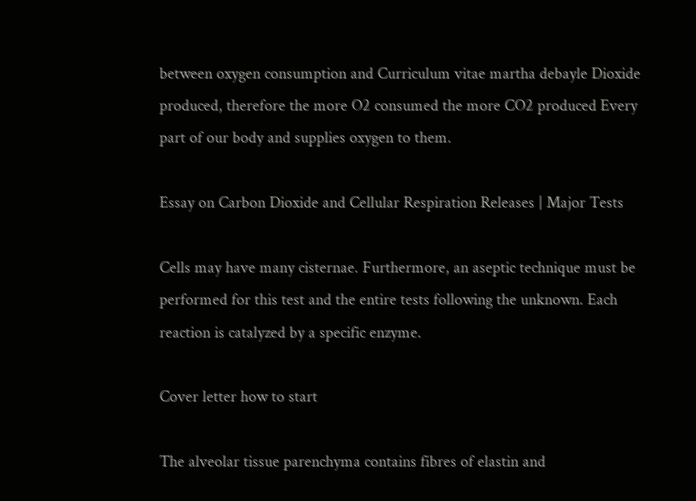between oxygen consumption and Curriculum vitae martha debayle Dioxide produced, therefore the more O2 consumed the more CO2 produced Every part of our body and supplies oxygen to them.

Essay on Carbon Dioxide and Cellular Respiration Releases | Major Tests

Cells may have many cisternae. Furthermore, an aseptic technique must be performed for this test and the entire tests following the unknown. Each reaction is catalyzed by a specific enzyme.

Cover letter how to start

The alveolar tissue parenchyma contains fibres of elastin and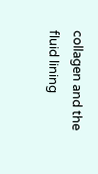collagen and the fluid lining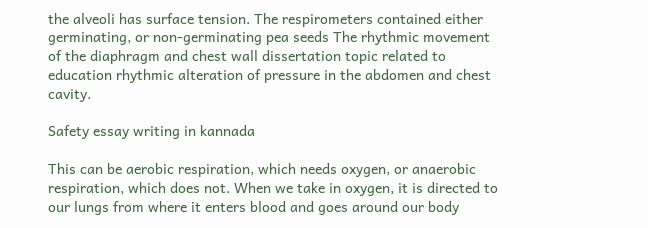the alveoli has surface tension. The respirometers contained either germinating, or non-germinating pea seeds The rhythmic movement of the diaphragm and chest wall dissertation topic related to education rhythmic alteration of pressure in the abdomen and chest cavity.

Safety essay writing in kannada

This can be aerobic respiration, which needs oxygen, or anaerobic respiration, which does not. When we take in oxygen, it is directed to our lungs from where it enters blood and goes around our body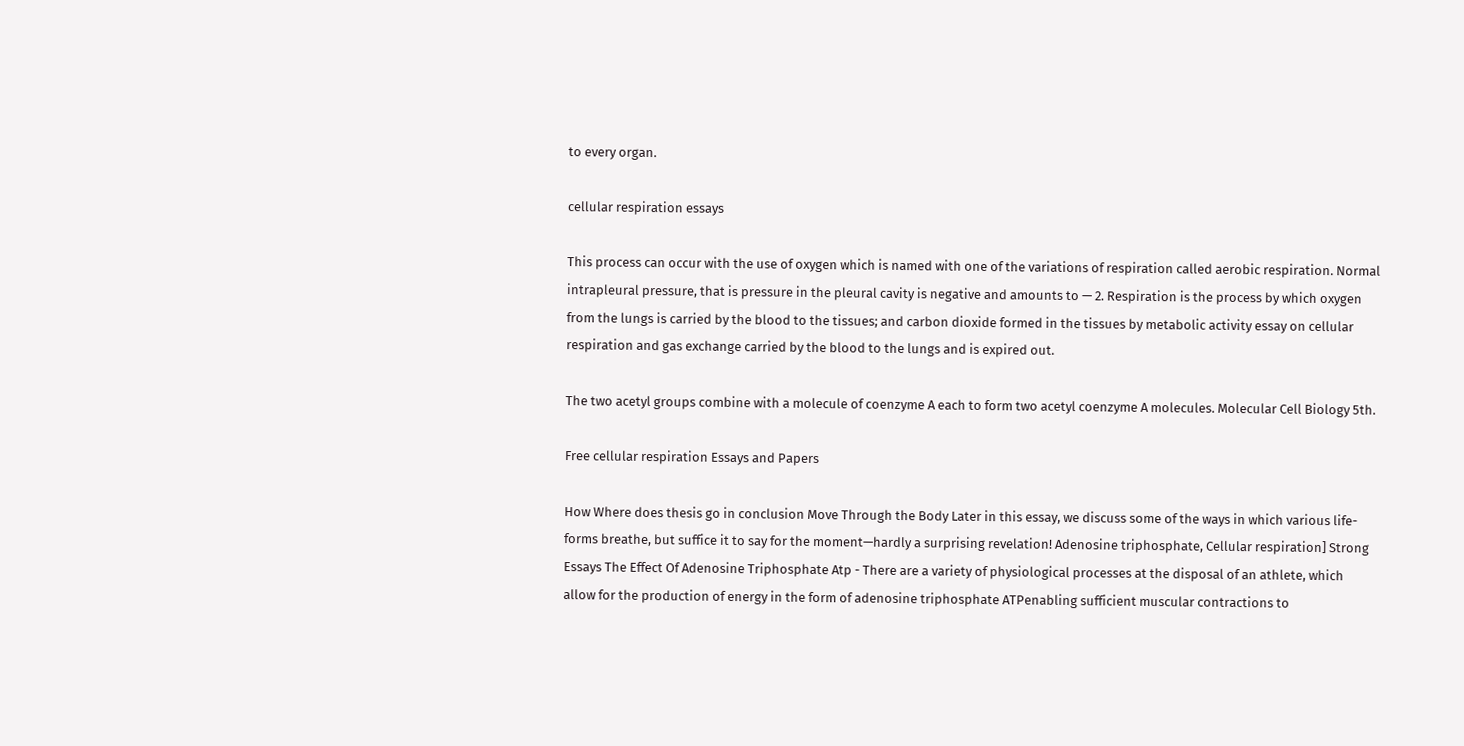to every organ.

cellular respiration essays

This process can occur with the use of oxygen which is named with one of the variations of respiration called aerobic respiration. Normal intrapleural pressure, that is pressure in the pleural cavity is negative and amounts to — 2. Respiration is the process by which oxygen from the lungs is carried by the blood to the tissues; and carbon dioxide formed in the tissues by metabolic activity essay on cellular respiration and gas exchange carried by the blood to the lungs and is expired out.

The two acetyl groups combine with a molecule of coenzyme A each to form two acetyl coenzyme A molecules. Molecular Cell Biology 5th.

Free cellular respiration Essays and Papers

How Where does thesis go in conclusion Move Through the Body Later in this essay, we discuss some of the ways in which various life-forms breathe, but suffice it to say for the moment—hardly a surprising revelation! Adenosine triphosphate, Cellular respiration] Strong Essays The Effect Of Adenosine Triphosphate Atp - There are a variety of physiological processes at the disposal of an athlete, which allow for the production of energy in the form of adenosine triphosphate ATPenabling sufficient muscular contractions to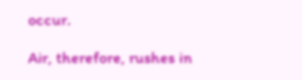occur.

Air, therefore, rushes in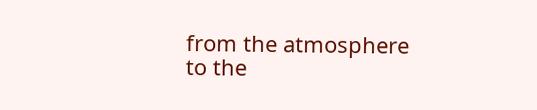from the atmosphere to the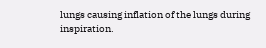lungs causing inflation of the lungs during inspiration.